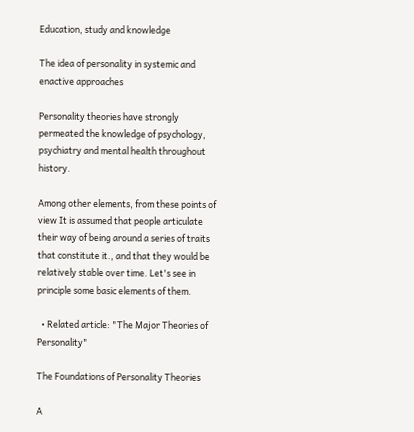Education, study and knowledge

The idea of personality in systemic and enactive approaches

Personality theories have strongly permeated the knowledge of psychology, psychiatry and mental health throughout history.

Among other elements, from these points of view It is assumed that people articulate their way of being around a series of traits that constitute it., and that they would be relatively stable over time. Let's see in principle some basic elements of them.

  • Related article: "The Major Theories of Personality"

The Foundations of Personality Theories

A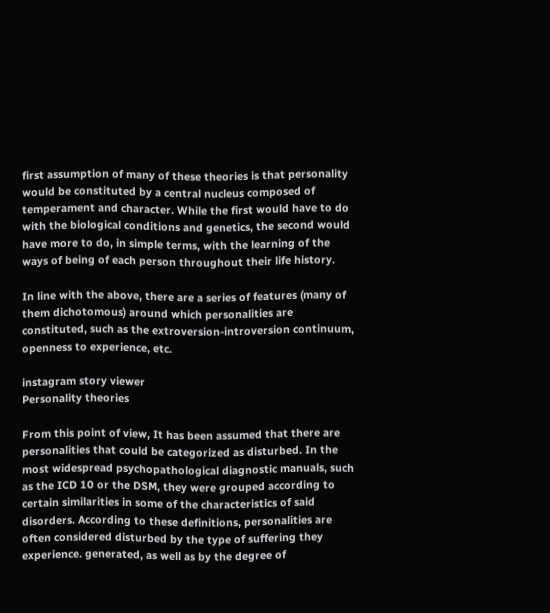first assumption of many of these theories is that personality would be constituted by a central nucleus composed of temperament and character. While the first would have to do with the biological conditions and genetics, the second would have more to do, in simple terms, with the learning of the ways of being of each person throughout their life history.

In line with the above, there are a series of features (many of them dichotomous) around which personalities are constituted, such as the extroversion-introversion continuum, openness to experience, etc.

instagram story viewer
Personality theories

From this point of view, It has been assumed that there are personalities that could be categorized as disturbed. In the most widespread psychopathological diagnostic manuals, such as the ICD 10 or the DSM, they were grouped according to certain similarities in some of the characteristics of said disorders. According to these definitions, personalities are often considered disturbed by the type of suffering they experience. generated, as well as by the degree of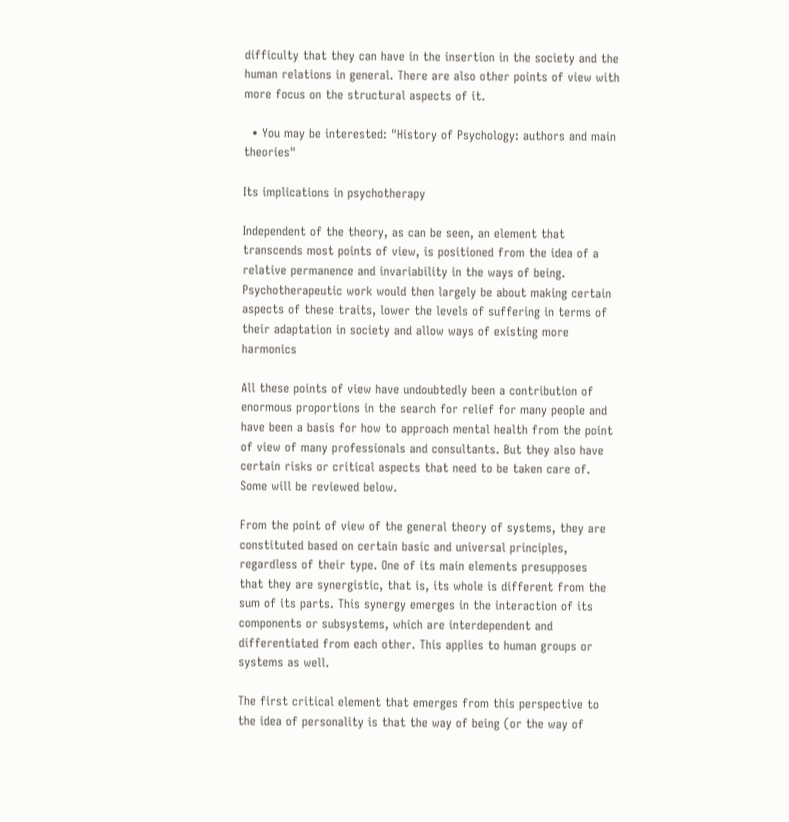difficulty that they can have in the insertion in the society and the human relations in general. There are also other points of view with more focus on the structural aspects of it.

  • You may be interested: "History of Psychology: authors and main theories"

Its implications in psychotherapy

Independent of the theory, as can be seen, an element that transcends most points of view, is positioned from the idea of a relative permanence and invariability in the ways of being. Psychotherapeutic work would then largely be about making certain aspects of these traits, lower the levels of suffering in terms of their adaptation in society and allow ways of existing more harmonics

All these points of view have undoubtedly been a contribution of enormous proportions in the search for relief for many people and have been a basis for how to approach mental health from the point of view of many professionals and consultants. But they also have certain risks or critical aspects that need to be taken care of. Some will be reviewed below.

From the point of view of the general theory of systems, they are constituted based on certain basic and universal principles, regardless of their type. One of its main elements presupposes that they are synergistic, that is, its whole is different from the sum of its parts. This synergy emerges in the interaction of its components or subsystems, which are interdependent and differentiated from each other. This applies to human groups or systems as well.

The first critical element that emerges from this perspective to the idea of personality is that the way of being (or the way of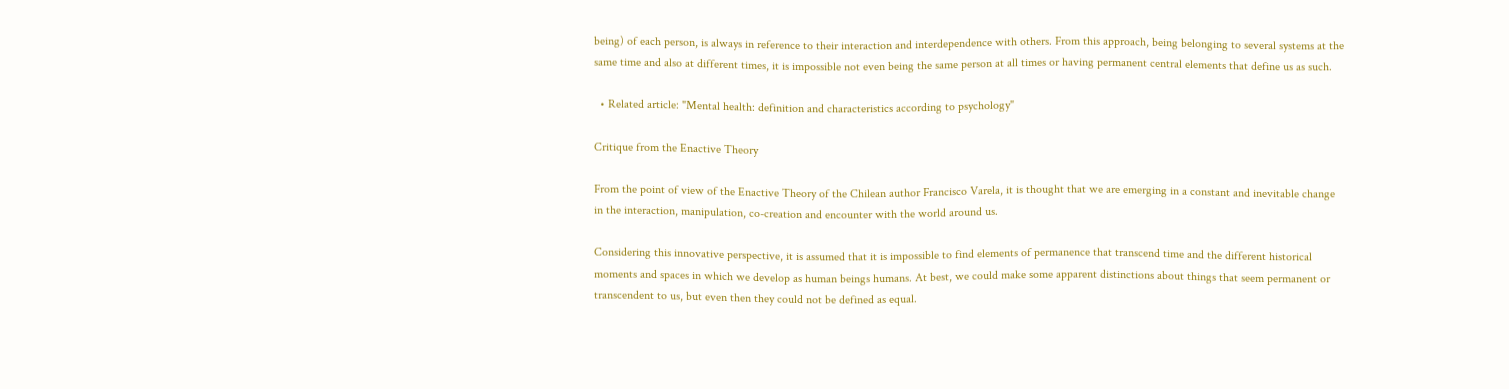being) of each person, is always in reference to their interaction and interdependence with others. From this approach, being belonging to several systems at the same time and also at different times, it is impossible not even being the same person at all times or having permanent central elements that define us as such.

  • Related article: "Mental health: definition and characteristics according to psychology"

Critique from the Enactive Theory

From the point of view of the Enactive Theory of the Chilean author Francisco Varela, it is thought that we are emerging in a constant and inevitable change in the interaction, manipulation, co-creation and encounter with the world around us.

Considering this innovative perspective, it is assumed that it is impossible to find elements of permanence that transcend time and the different historical moments and spaces in which we develop as human beings humans. At best, we could make some apparent distinctions about things that seem permanent or transcendent to us, but even then they could not be defined as equal.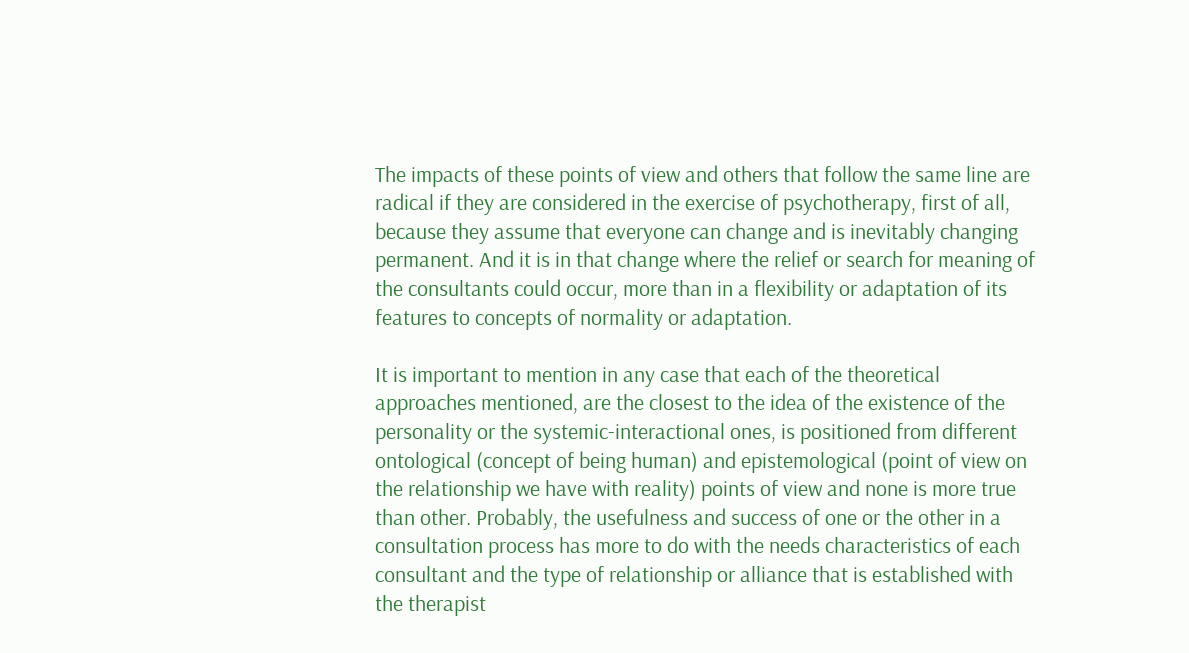The impacts of these points of view and others that follow the same line are radical if they are considered in the exercise of psychotherapy, first of all, because they assume that everyone can change and is inevitably changing permanent. And it is in that change where the relief or search for meaning of the consultants could occur, more than in a flexibility or adaptation of its features to concepts of normality or adaptation.

It is important to mention in any case that each of the theoretical approaches mentioned, are the closest to the idea of the existence of the personality or the systemic-interactional ones, is positioned from different ontological (concept of being human) and epistemological (point of view on the relationship we have with reality) points of view and none is more true than other. Probably, the usefulness and success of one or the other in a consultation process has more to do with the needs characteristics of each consultant and the type of relationship or alliance that is established with the therapist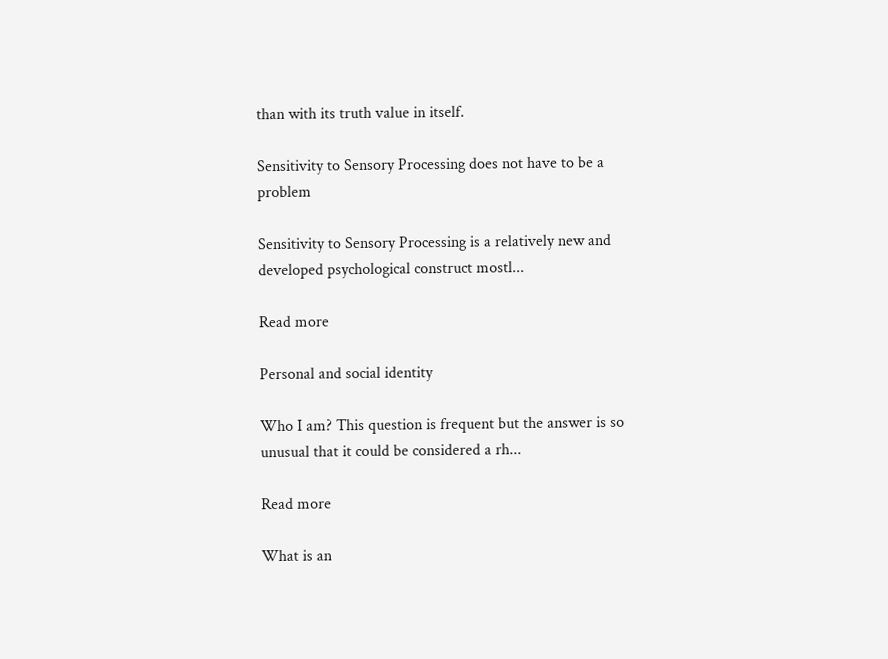than with its truth value in itself.

Sensitivity to Sensory Processing does not have to be a problem

Sensitivity to Sensory Processing is a relatively new and developed psychological construct mostl...

Read more

Personal and social identity

Who I am? This question is frequent but the answer is so unusual that it could be considered a rh...

Read more

What is an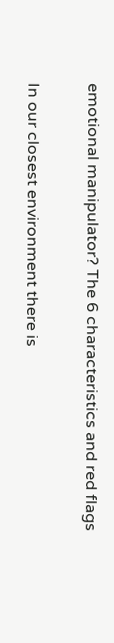emotional manipulator? The 6 characteristics and red flags

In our closest environment there is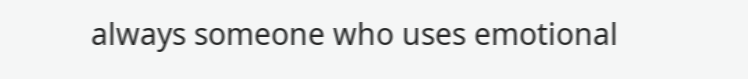always someone who uses emotional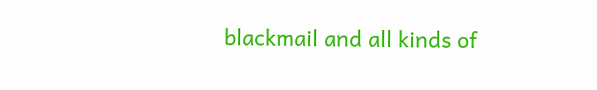blackmail and all kinds of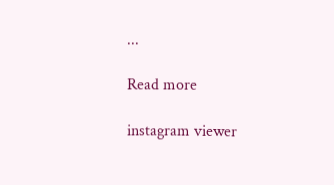...

Read more

instagram viewer